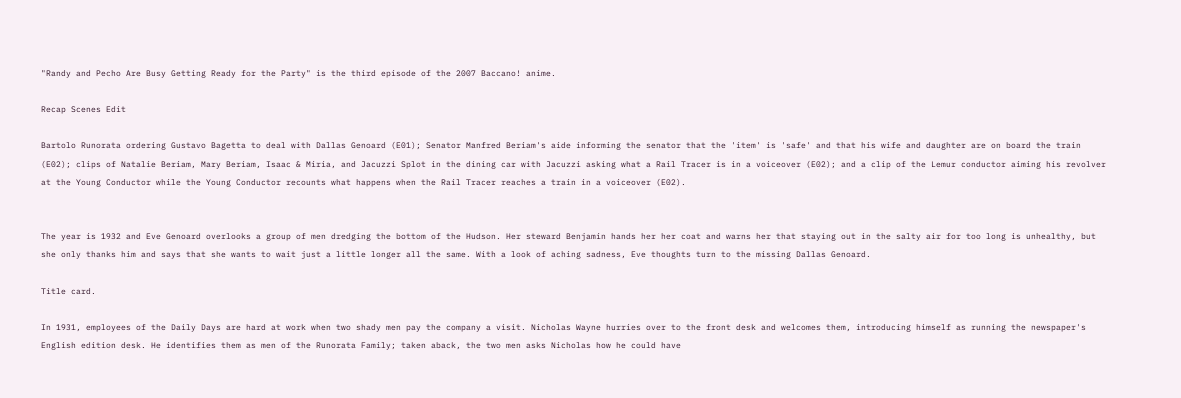"Randy and Pecho Are Busy Getting Ready for the Party" is the third episode of the 2007 Baccano! anime.

Recap Scenes Edit

Bartolo Runorata ordering Gustavo Bagetta to deal with Dallas Genoard (E01); Senator Manfred Beriam's aide informing the senator that the 'item' is 'safe' and that his wife and daughter are on board the train (E02); clips of Natalie Beriam, Mary Beriam, Isaac & Miria, and Jacuzzi Splot in the dining car with Jacuzzi asking what a Rail Tracer is in a voiceover (E02); and a clip of the Lemur conductor aiming his revolver at the Young Conductor while the Young Conductor recounts what happens when the Rail Tracer reaches a train in a voiceover (E02).


The year is 1932 and Eve Genoard overlooks a group of men dredging the bottom of the Hudson. Her steward Benjamin hands her her coat and warns her that staying out in the salty air for too long is unhealthy, but she only thanks him and says that she wants to wait just a little longer all the same. With a look of aching sadness, Eve thoughts turn to the missing Dallas Genoard.

Title card.

In 1931, employees of the Daily Days are hard at work when two shady men pay the company a visit. Nicholas Wayne hurries over to the front desk and welcomes them, introducing himself as running the newspaper's English edition desk. He identifies them as men of the Runorata Family; taken aback, the two men asks Nicholas how he could have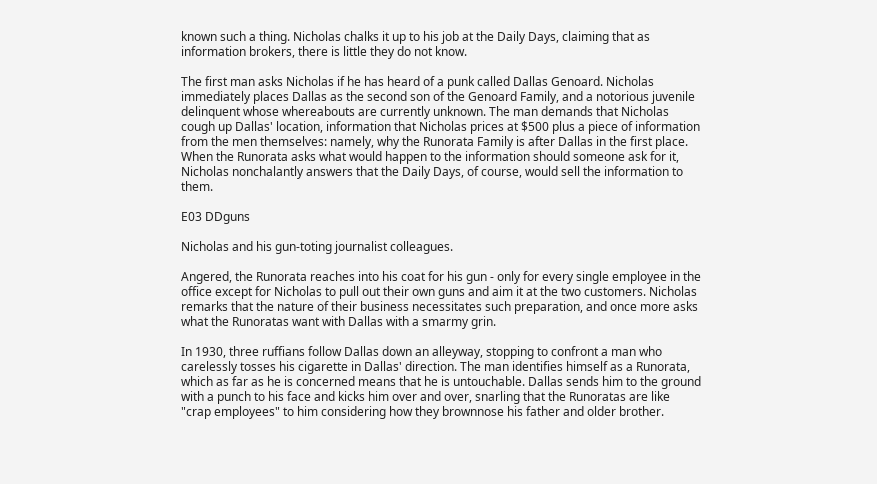known such a thing. Nicholas chalks it up to his job at the Daily Days, claiming that as information brokers, there is little they do not know.

The first man asks Nicholas if he has heard of a punk called Dallas Genoard. Nicholas immediately places Dallas as the second son of the Genoard Family, and a notorious juvenile delinquent whose whereabouts are currently unknown. The man demands that Nicholas cough up Dallas' location, information that Nicholas prices at $500 plus a piece of information from the men themselves: namely, why the Runorata Family is after Dallas in the first place. When the Runorata asks what would happen to the information should someone ask for it, Nicholas nonchalantly answers that the Daily Days, of course, would sell the information to them.

E03 DDguns

Nicholas and his gun-toting journalist colleagues.

Angered, the Runorata reaches into his coat for his gun - only for every single employee in the office except for Nicholas to pull out their own guns and aim it at the two customers. Nicholas remarks that the nature of their business necessitates such preparation, and once more asks what the Runoratas want with Dallas with a smarmy grin.

In 1930, three ruffians follow Dallas down an alleyway, stopping to confront a man who carelessly tosses his cigarette in Dallas' direction. The man identifies himself as a Runorata, which as far as he is concerned means that he is untouchable. Dallas sends him to the ground with a punch to his face and kicks him over and over, snarling that the Runoratas are like "crap employees" to him considering how they brownnose his father and older brother.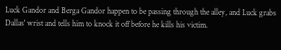Luck Gandor and Berga Gandor happen to be passing through the alley, and Luck grabs Dallas' wrist and tells him to knock it off before he kills his victim.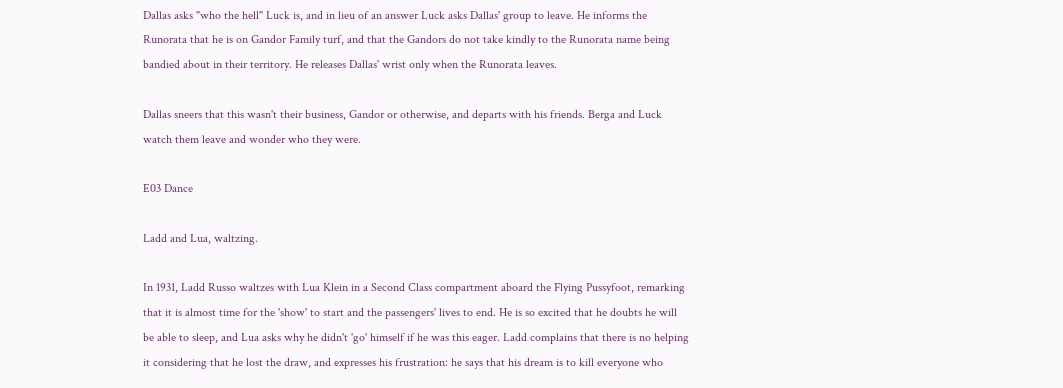Dallas asks "who the hell" Luck is, and in lieu of an answer Luck asks Dallas' group to leave. He informs the Runorata that he is on Gandor Family turf, and that the Gandors do not take kindly to the Runorata name being bandied about in their territory. He releases Dallas' wrist only when the Runorata leaves.

Dallas sneers that this wasn't their business, Gandor or otherwise, and departs with his friends. Berga and Luck watch them leave and wonder who they were.

E03 Dance

Ladd and Lua, waltzing.

In 1931, Ladd Russo waltzes with Lua Klein in a Second Class compartment aboard the Flying Pussyfoot, remarking that it is almost time for the 'show' to start and the passengers' lives to end. He is so excited that he doubts he will be able to sleep, and Lua asks why he didn't 'go' himself if he was this eager. Ladd complains that there is no helping it considering that he lost the draw, and expresses his frustration: he says that his dream is to kill everyone who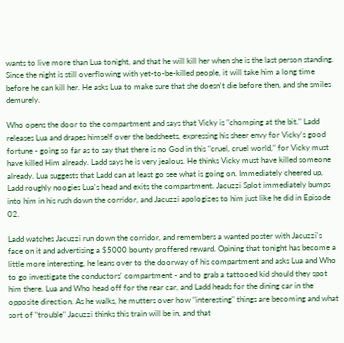wants to live more than Lua tonight, and that he will kill her when she is the last person standing. Since the night is still overflowing with yet-to-be-killed people, it will take him a long time before he can kill her. He asks Lua to make sure that she doesn't die before then, and she smiles demurely.

Who opens the door to the compartment and says that Vicky is "chomping at the bit." Ladd releases Lua and drapes himself over the bedsheets, expressing his sheer envy for Vicky's good fortune - going so far as to say that there is no God in this "cruel, cruel world," for Vicky must have killed Him already. Ladd says he is very jealous. He thinks Vicky must have killed someone already. Lua suggests that Ladd can at least go see what is going on. Immediately cheered up, Ladd roughly noogies Lua's head and exits the compartment. Jacuzzi Splot immediately bumps into him in his rush down the corridor, and Jacuzzi apologizes to him just like he did in Episode 02.

Ladd watches Jacuzzi run down the corridor, and remembers a wanted poster with Jacuzzi's face on it and advertising a $5000 bounty proffered reward. Opining that tonight has become a little more interesting, he leans over to the doorway of his compartment and asks Lua and Who to go investigate the conductors' compartment - and to grab a tattooed kid should they spot him there. Lua and Who head off for the rear car, and Ladd heads for the dining car in the opposite direction. As he walks, he mutters over how "interesting" things are becoming and what sort of "trouble" Jacuzzi thinks this train will be in, and that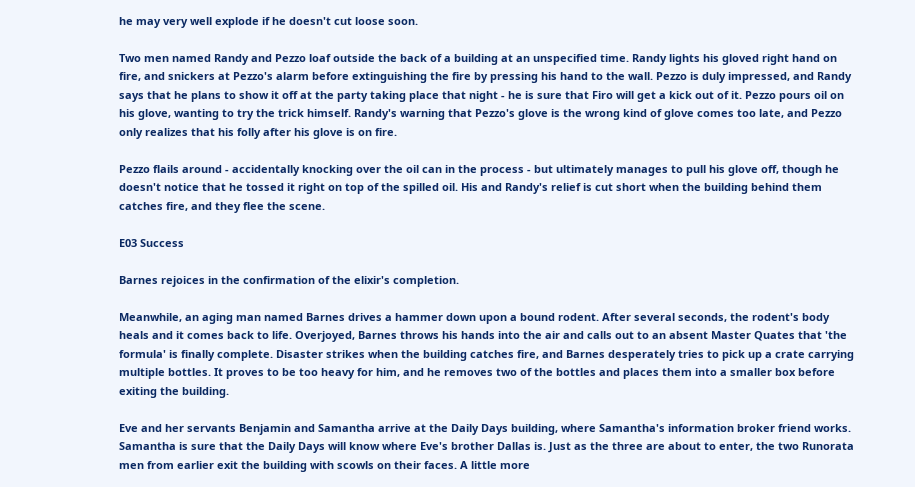he may very well explode if he doesn't cut loose soon.

Two men named Randy and Pezzo loaf outside the back of a building at an unspecified time. Randy lights his gloved right hand on fire, and snickers at Pezzo's alarm before extinguishing the fire by pressing his hand to the wall. Pezzo is duly impressed, and Randy says that he plans to show it off at the party taking place that night - he is sure that Firo will get a kick out of it. Pezzo pours oil on his glove, wanting to try the trick himself. Randy's warning that Pezzo's glove is the wrong kind of glove comes too late, and Pezzo only realizes that his folly after his glove is on fire.

Pezzo flails around - accidentally knocking over the oil can in the process - but ultimately manages to pull his glove off, though he doesn't notice that he tossed it right on top of the spilled oil. His and Randy's relief is cut short when the building behind them catches fire, and they flee the scene.

E03 Success

Barnes rejoices in the confirmation of the elixir's completion.

Meanwhile, an aging man named Barnes drives a hammer down upon a bound rodent. After several seconds, the rodent's body heals and it comes back to life. Overjoyed, Barnes throws his hands into the air and calls out to an absent Master Quates that 'the formula' is finally complete. Disaster strikes when the building catches fire, and Barnes desperately tries to pick up a crate carrying multiple bottles. It proves to be too heavy for him, and he removes two of the bottles and places them into a smaller box before exiting the building.

Eve and her servants Benjamin and Samantha arrive at the Daily Days building, where Samantha's information broker friend works. Samantha is sure that the Daily Days will know where Eve's brother Dallas is. Just as the three are about to enter, the two Runorata men from earlier exit the building with scowls on their faces. A little more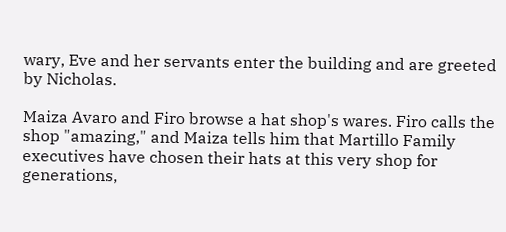wary, Eve and her servants enter the building and are greeted by Nicholas.

Maiza Avaro and Firo browse a hat shop's wares. Firo calls the shop "amazing," and Maiza tells him that Martillo Family executives have chosen their hats at this very shop for generations,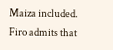Maiza included. Firo admits that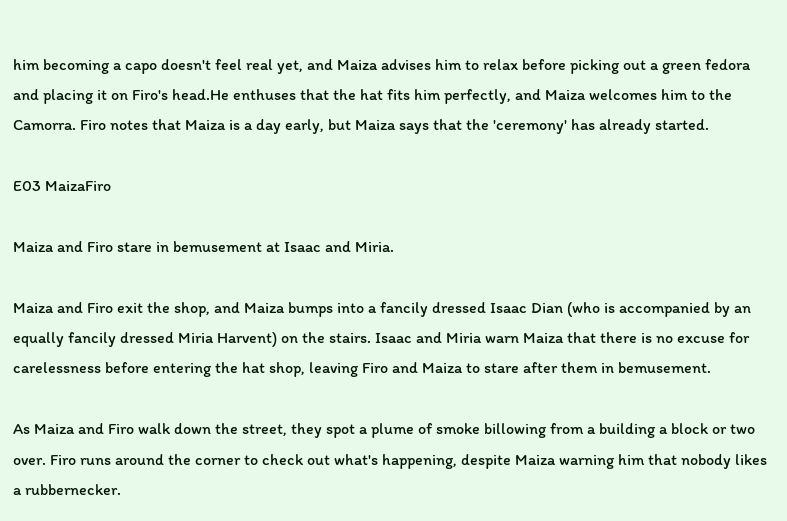him becoming a capo doesn't feel real yet, and Maiza advises him to relax before picking out a green fedora and placing it on Firo's head.He enthuses that the hat fits him perfectly, and Maiza welcomes him to the Camorra. Firo notes that Maiza is a day early, but Maiza says that the 'ceremony' has already started.

E03 MaizaFiro

Maiza and Firo stare in bemusement at Isaac and Miria.

Maiza and Firo exit the shop, and Maiza bumps into a fancily dressed Isaac Dian (who is accompanied by an equally fancily dressed Miria Harvent) on the stairs. Isaac and Miria warn Maiza that there is no excuse for carelessness before entering the hat shop, leaving Firo and Maiza to stare after them in bemusement.

As Maiza and Firo walk down the street, they spot a plume of smoke billowing from a building a block or two over. Firo runs around the corner to check out what's happening, despite Maiza warning him that nobody likes a rubbernecker.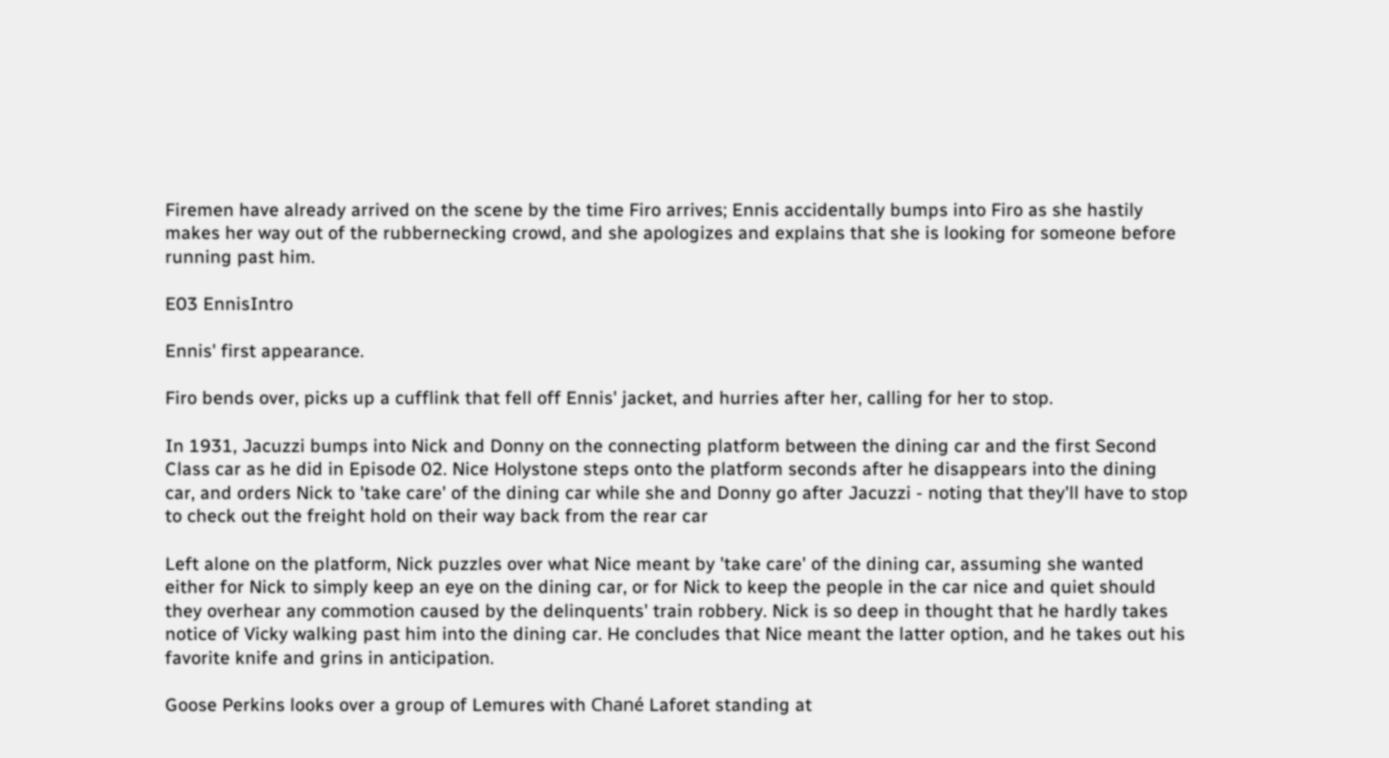Firemen have already arrived on the scene by the time Firo arrives; Ennis accidentally bumps into Firo as she hastily makes her way out of the rubbernecking crowd, and she apologizes and explains that she is looking for someone before running past him.

E03 EnnisIntro

Ennis' first appearance.

Firo bends over, picks up a cufflink that fell off Ennis' jacket, and hurries after her, calling for her to stop.

In 1931, Jacuzzi bumps into Nick and Donny on the connecting platform between the dining car and the first Second Class car as he did in Episode 02. Nice Holystone steps onto the platform seconds after he disappears into the dining car, and orders Nick to 'take care' of the dining car while she and Donny go after Jacuzzi - noting that they'll have to stop to check out the freight hold on their way back from the rear car

Left alone on the platform, Nick puzzles over what Nice meant by 'take care' of the dining car, assuming she wanted either for Nick to simply keep an eye on the dining car, or for Nick to keep the people in the car nice and quiet should they overhear any commotion caused by the delinquents' train robbery. Nick is so deep in thought that he hardly takes notice of Vicky walking past him into the dining car. He concludes that Nice meant the latter option, and he takes out his favorite knife and grins in anticipation.

Goose Perkins looks over a group of Lemures with Chané Laforet standing at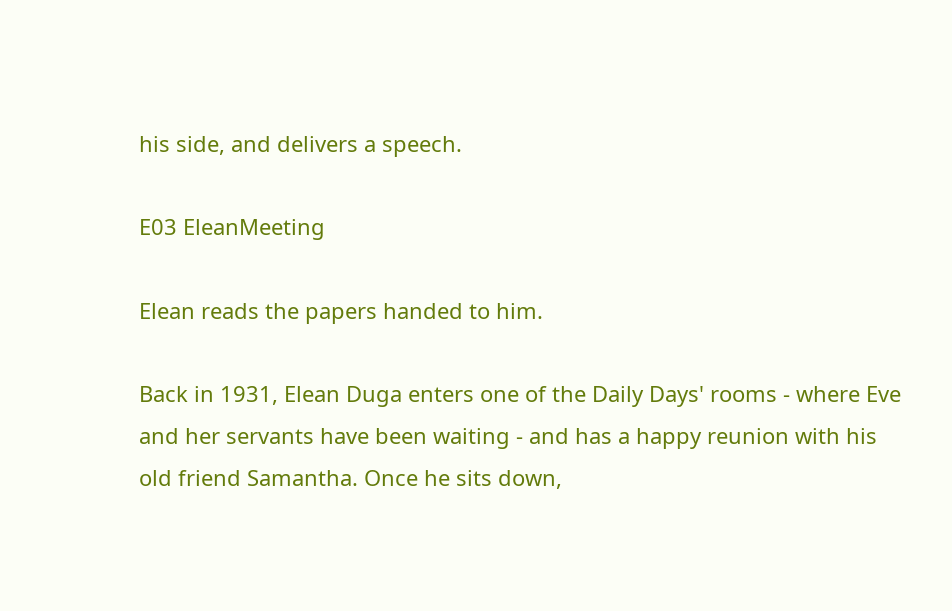his side, and delivers a speech.

E03 EleanMeeting

Elean reads the papers handed to him.

Back in 1931, Elean Duga enters one of the Daily Days' rooms - where Eve and her servants have been waiting - and has a happy reunion with his old friend Samantha. Once he sits down,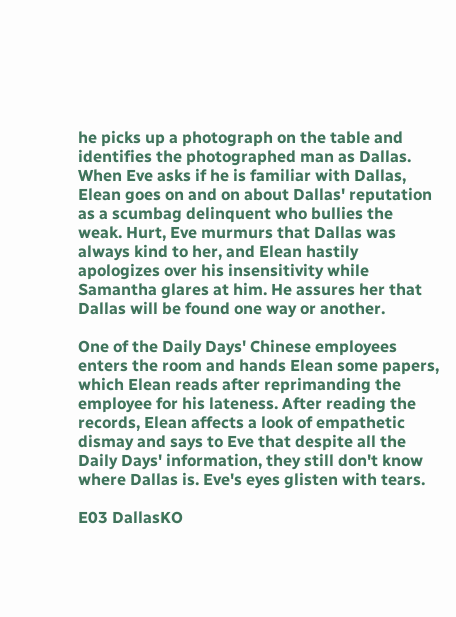he picks up a photograph on the table and identifies the photographed man as Dallas. When Eve asks if he is familiar with Dallas, Elean goes on and on about Dallas' reputation as a scumbag delinquent who bullies the weak. Hurt, Eve murmurs that Dallas was always kind to her, and Elean hastily apologizes over his insensitivity while Samantha glares at him. He assures her that Dallas will be found one way or another.

One of the Daily Days' Chinese employees enters the room and hands Elean some papers, which Elean reads after reprimanding the employee for his lateness. After reading the records, Elean affects a look of empathetic dismay and says to Eve that despite all the Daily Days' information, they still don't know where Dallas is. Eve's eyes glisten with tears.

E03 DallasKO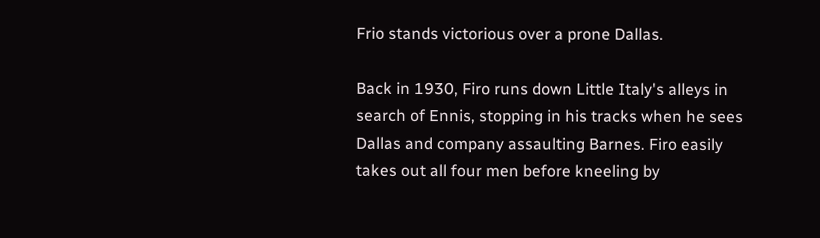Frio stands victorious over a prone Dallas.

Back in 1930, Firo runs down Little Italy's alleys in search of Ennis, stopping in his tracks when he sees Dallas and company assaulting Barnes. Firo easily takes out all four men before kneeling by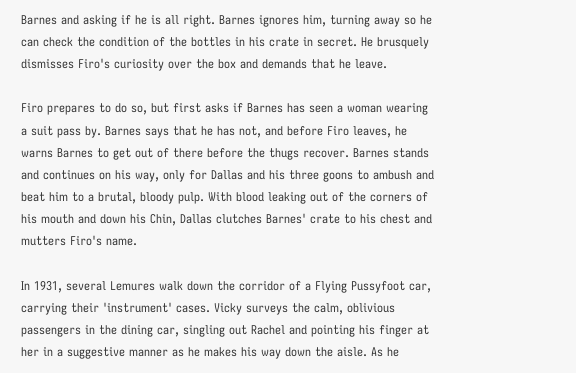Barnes and asking if he is all right. Barnes ignores him, turning away so he can check the condition of the bottles in his crate in secret. He brusquely dismisses Firo's curiosity over the box and demands that he leave.

Firo prepares to do so, but first asks if Barnes has seen a woman wearing a suit pass by. Barnes says that he has not, and before Firo leaves, he warns Barnes to get out of there before the thugs recover. Barnes stands and continues on his way, only for Dallas and his three goons to ambush and beat him to a brutal, bloody pulp. With blood leaking out of the corners of his mouth and down his Chin, Dallas clutches Barnes' crate to his chest and mutters Firo's name.

In 1931, several Lemures walk down the corridor of a Flying Pussyfoot car, carrying their 'instrument' cases. Vicky surveys the calm, oblivious passengers in the dining car, singling out Rachel and pointing his finger at her in a suggestive manner as he makes his way down the aisle. As he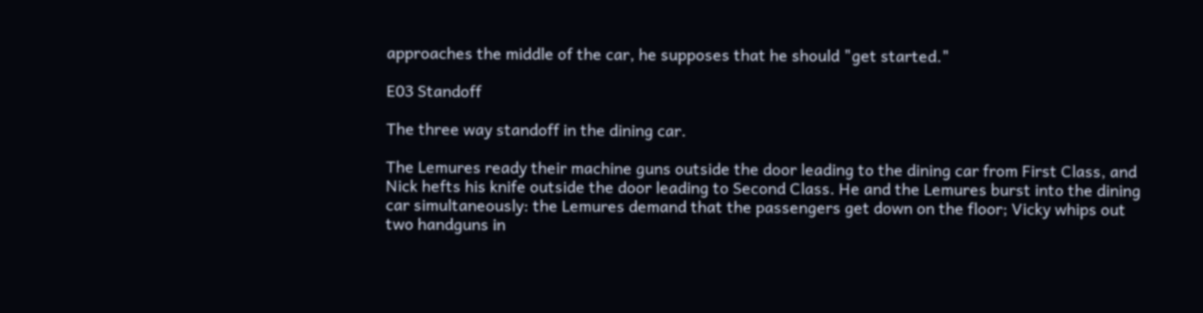approaches the middle of the car, he supposes that he should "get started."

E03 Standoff

The three way standoff in the dining car.

The Lemures ready their machine guns outside the door leading to the dining car from First Class, and Nick hefts his knife outside the door leading to Second Class. He and the Lemures burst into the dining car simultaneously: the Lemures demand that the passengers get down on the floor; Vicky whips out two handguns in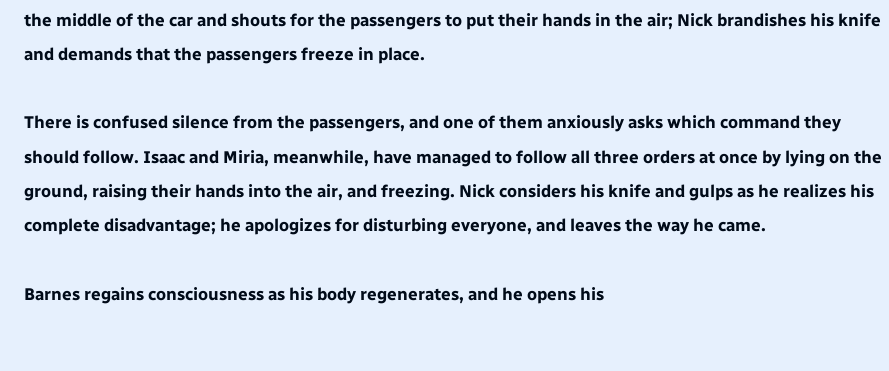the middle of the car and shouts for the passengers to put their hands in the air; Nick brandishes his knife and demands that the passengers freeze in place.

There is confused silence from the passengers, and one of them anxiously asks which command they should follow. Isaac and Miria, meanwhile, have managed to follow all three orders at once by lying on the ground, raising their hands into the air, and freezing. Nick considers his knife and gulps as he realizes his complete disadvantage; he apologizes for disturbing everyone, and leaves the way he came.

Barnes regains consciousness as his body regenerates, and he opens his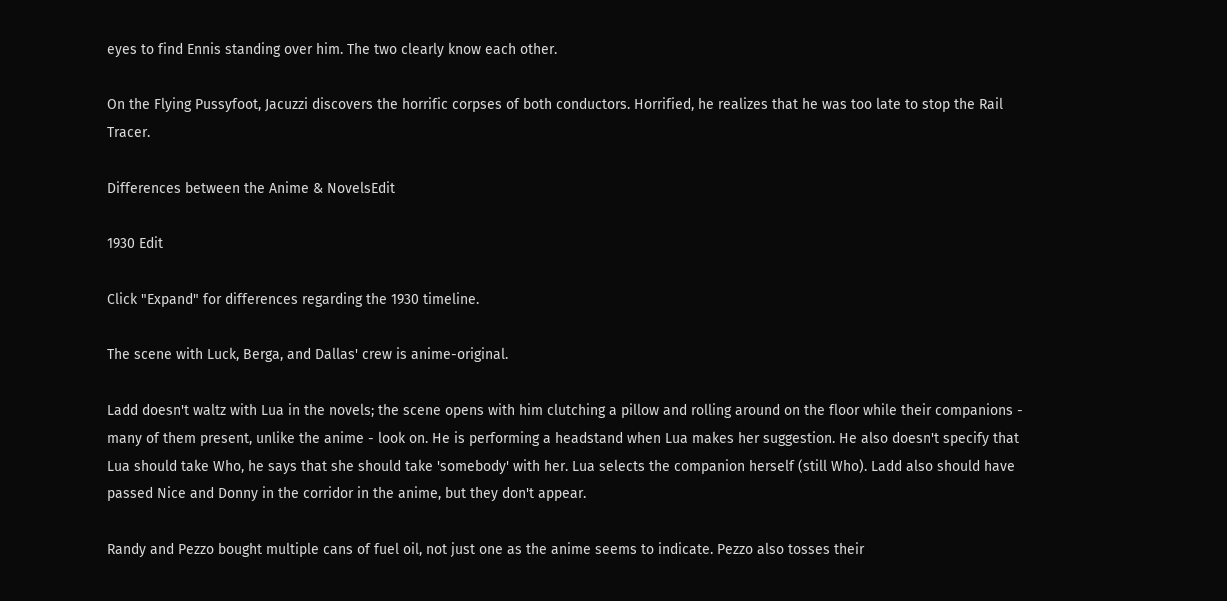eyes to find Ennis standing over him. The two clearly know each other.

On the Flying Pussyfoot, Jacuzzi discovers the horrific corpses of both conductors. Horrified, he realizes that he was too late to stop the Rail Tracer.

Differences between the Anime & NovelsEdit

1930 Edit

Click "Expand" for differences regarding the 1930 timeline.

The scene with Luck, Berga, and Dallas' crew is anime-original.

Ladd doesn't waltz with Lua in the novels; the scene opens with him clutching a pillow and rolling around on the floor while their companions - many of them present, unlike the anime - look on. He is performing a headstand when Lua makes her suggestion. He also doesn't specify that Lua should take Who, he says that she should take 'somebody' with her. Lua selects the companion herself (still Who). Ladd also should have passed Nice and Donny in the corridor in the anime, but they don't appear.

Randy and Pezzo bought multiple cans of fuel oil, not just one as the anime seems to indicate. Pezzo also tosses their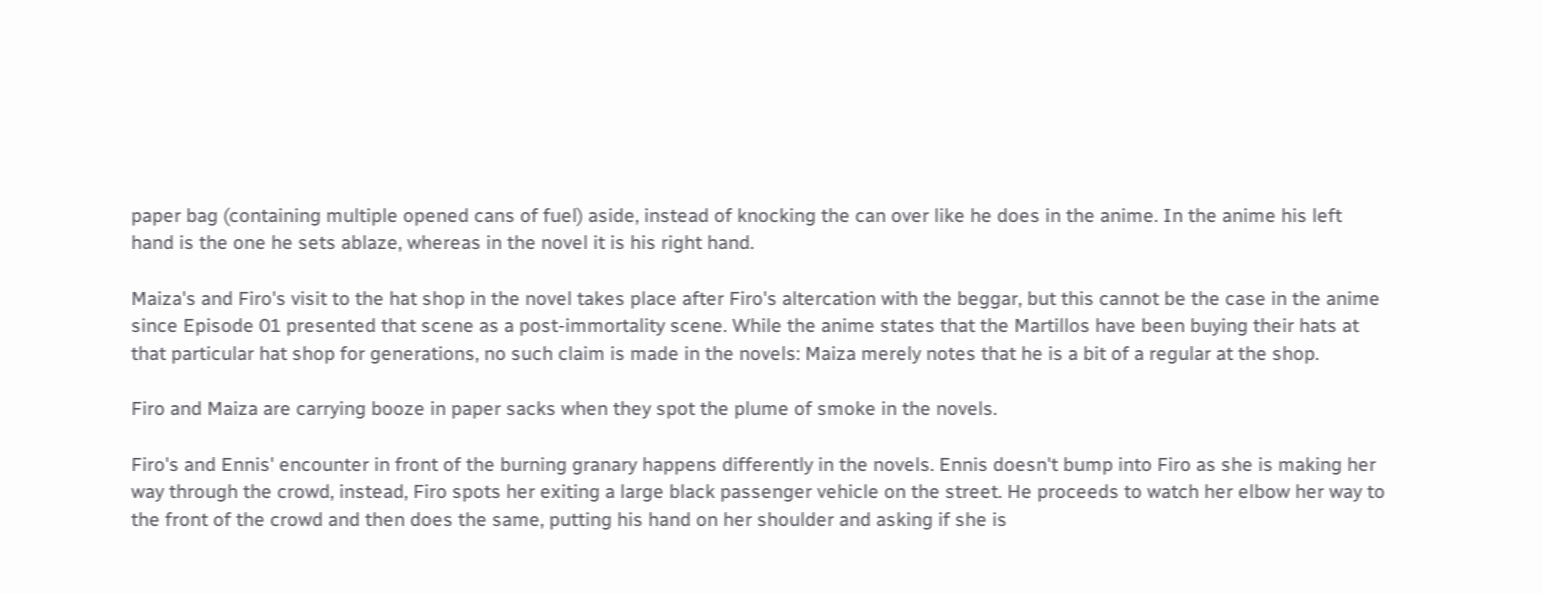paper bag (containing multiple opened cans of fuel) aside, instead of knocking the can over like he does in the anime. In the anime his left hand is the one he sets ablaze, whereas in the novel it is his right hand.

Maiza's and Firo's visit to the hat shop in the novel takes place after Firo's altercation with the beggar, but this cannot be the case in the anime since Episode 01 presented that scene as a post-immortality scene. While the anime states that the Martillos have been buying their hats at that particular hat shop for generations, no such claim is made in the novels: Maiza merely notes that he is a bit of a regular at the shop.

Firo and Maiza are carrying booze in paper sacks when they spot the plume of smoke in the novels.

Firo's and Ennis' encounter in front of the burning granary happens differently in the novels. Ennis doesn't bump into Firo as she is making her way through the crowd, instead, Firo spots her exiting a large black passenger vehicle on the street. He proceeds to watch her elbow her way to the front of the crowd and then does the same, putting his hand on her shoulder and asking if she is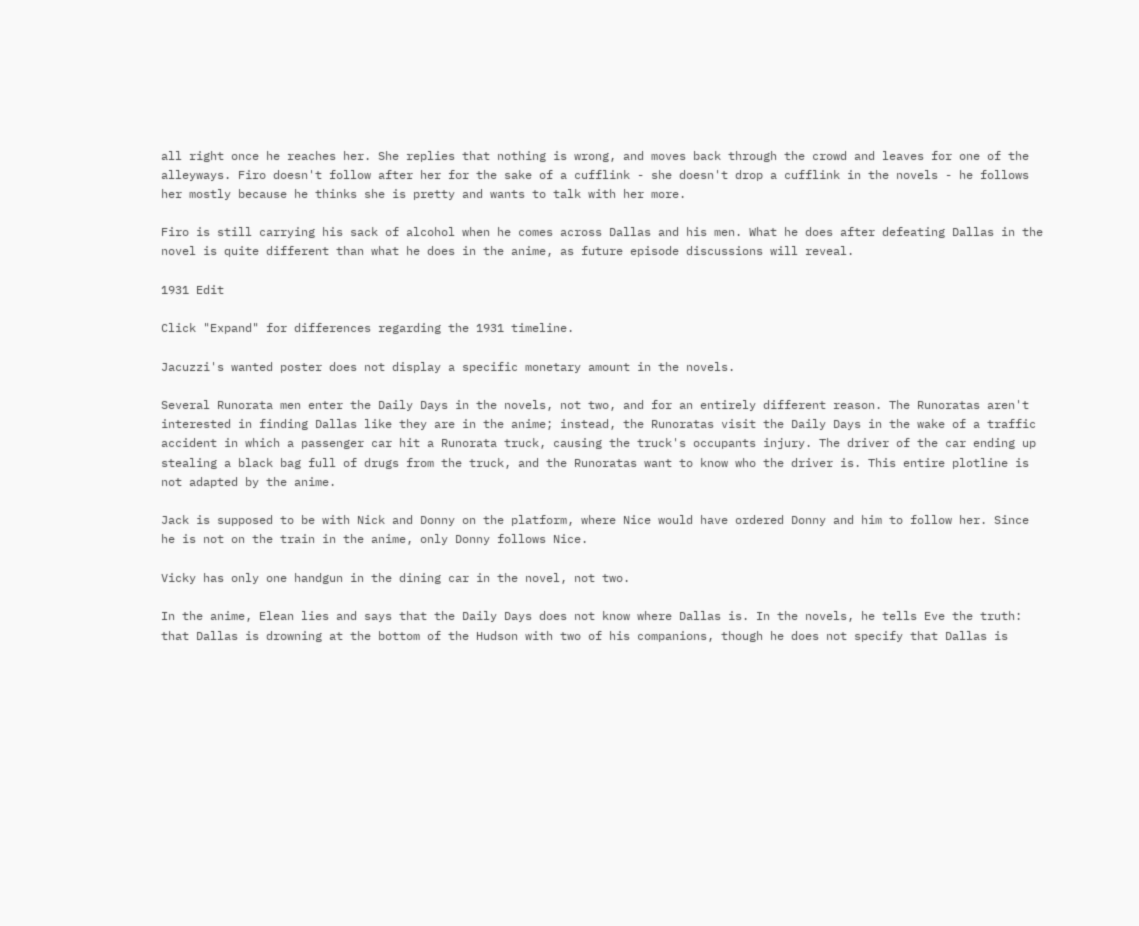all right once he reaches her. She replies that nothing is wrong, and moves back through the crowd and leaves for one of the alleyways. Firo doesn't follow after her for the sake of a cufflink - she doesn't drop a cufflink in the novels - he follows her mostly because he thinks she is pretty and wants to talk with her more.

Firo is still carrying his sack of alcohol when he comes across Dallas and his men. What he does after defeating Dallas in the novel is quite different than what he does in the anime, as future episode discussions will reveal.

1931 Edit

Click "Expand" for differences regarding the 1931 timeline.

Jacuzzi's wanted poster does not display a specific monetary amount in the novels.

Several Runorata men enter the Daily Days in the novels, not two, and for an entirely different reason. The Runoratas aren't interested in finding Dallas like they are in the anime; instead, the Runoratas visit the Daily Days in the wake of a traffic accident in which a passenger car hit a Runorata truck, causing the truck's occupants injury. The driver of the car ending up stealing a black bag full of drugs from the truck, and the Runoratas want to know who the driver is. This entire plotline is not adapted by the anime.

Jack is supposed to be with Nick and Donny on the platform, where Nice would have ordered Donny and him to follow her. Since he is not on the train in the anime, only Donny follows Nice.

Vicky has only one handgun in the dining car in the novel, not two.

In the anime, Elean lies and says that the Daily Days does not know where Dallas is. In the novels, he tells Eve the truth: that Dallas is drowning at the bottom of the Hudson with two of his companions, though he does not specify that Dallas is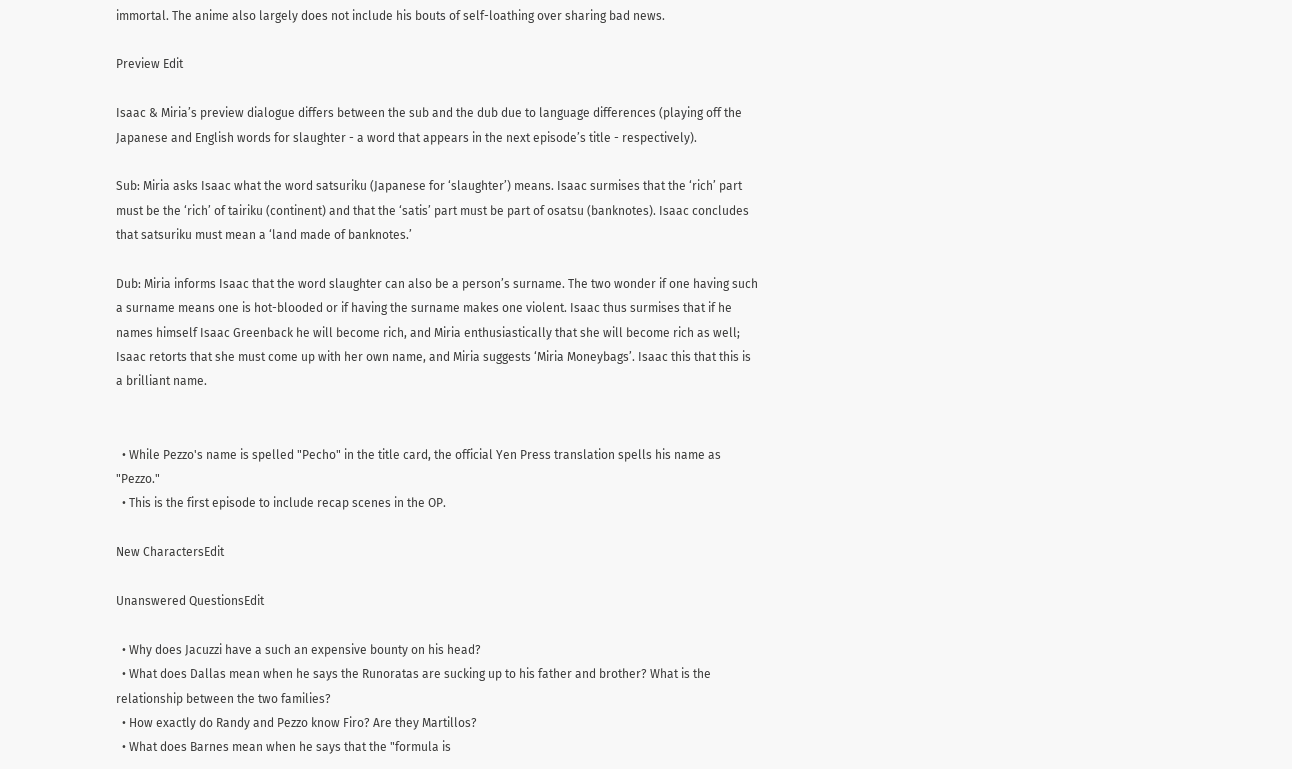immortal. The anime also largely does not include his bouts of self-loathing over sharing bad news.

Preview Edit

Isaac & Miria’s preview dialogue differs between the sub and the dub due to language differences (playing off the Japanese and English words for slaughter - a word that appears in the next episode’s title - respectively).

Sub: Miria asks Isaac what the word satsuriku (Japanese for ‘slaughter’) means. Isaac surmises that the ‘rich’ part must be the ‘rich’ of tairiku (continent) and that the ‘satis’ part must be part of osatsu (banknotes). Isaac concludes that satsuriku must mean a ‘land made of banknotes.’

Dub: Miria informs Isaac that the word slaughter can also be a person’s surname. The two wonder if one having such a surname means one is hot-blooded or if having the surname makes one violent. Isaac thus surmises that if he names himself Isaac Greenback he will become rich, and Miria enthusiastically that she will become rich as well; Isaac retorts that she must come up with her own name, and Miria suggests ‘Miria Moneybags’. Isaac this that this is a brilliant name.


  • While Pezzo's name is spelled "Pecho" in the title card, the official Yen Press translation spells his name as "Pezzo."
  • This is the first episode to include recap scenes in the OP.

New CharactersEdit

Unanswered QuestionsEdit

  • Why does Jacuzzi have a such an expensive bounty on his head?
  • What does Dallas mean when he says the Runoratas are sucking up to his father and brother? What is the relationship between the two families?
  • How exactly do Randy and Pezzo know Firo? Are they Martillos?
  • What does Barnes mean when he says that the "formula is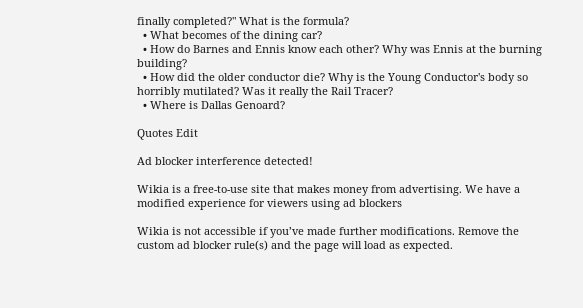finally completed?" What is the formula?
  • What becomes of the dining car?
  • How do Barnes and Ennis know each other? Why was Ennis at the burning building?
  • How did the older conductor die? Why is the Young Conductor's body so horribly mutilated? Was it really the Rail Tracer?
  • Where is Dallas Genoard?

Quotes Edit

Ad blocker interference detected!

Wikia is a free-to-use site that makes money from advertising. We have a modified experience for viewers using ad blockers

Wikia is not accessible if you’ve made further modifications. Remove the custom ad blocker rule(s) and the page will load as expected.